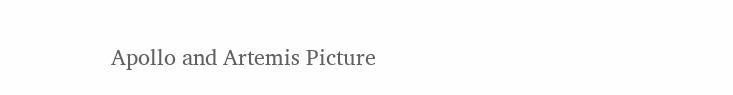Apollo and Artemis Picture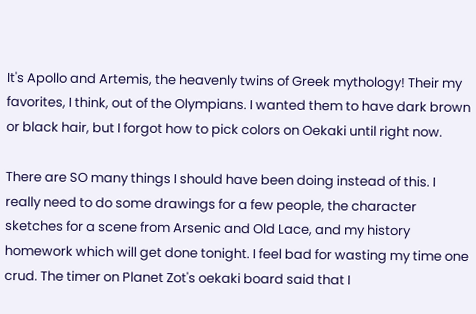It's Apollo and Artemis, the heavenly twins of Greek mythology! Their my favorites, I think, out of the Olympians. I wanted them to have dark brown or black hair, but I forgot how to pick colors on Oekaki until right now.

There are SO many things I should have been doing instead of this. I really need to do some drawings for a few people, the character sketches for a scene from Arsenic and Old Lace, and my history homework which will get done tonight. I feel bad for wasting my time one crud. The timer on Planet Zot's oekaki board said that I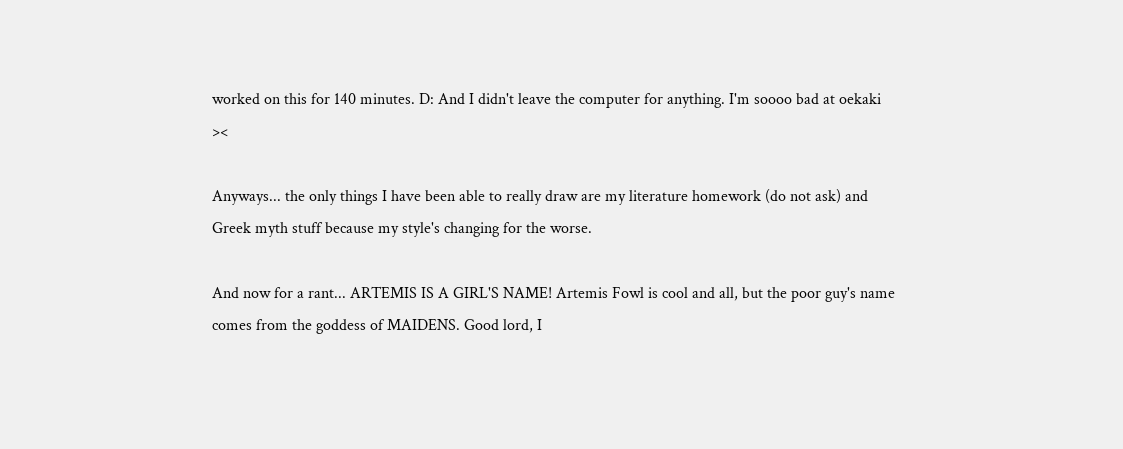worked on this for 140 minutes. D: And I didn't leave the computer for anything. I'm soooo bad at oekaki ><

Anyways... the only things I have been able to really draw are my literature homework (do not ask) and Greek myth stuff because my style's changing for the worse.

And now for a rant... ARTEMIS IS A GIRL'S NAME! Artemis Fowl is cool and all, but the poor guy's name comes from the goddess of MAIDENS. Good lord, I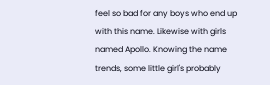feel so bad for any boys who end up with this name. Likewise with girls named Apollo. Knowing the name trends, some little girl's probably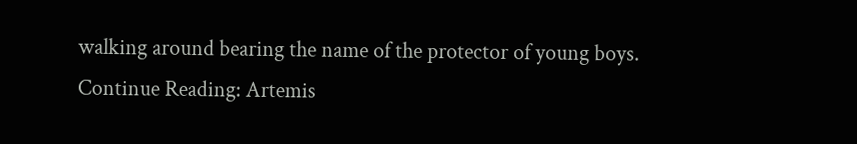walking around bearing the name of the protector of young boys.
Continue Reading: Artemis